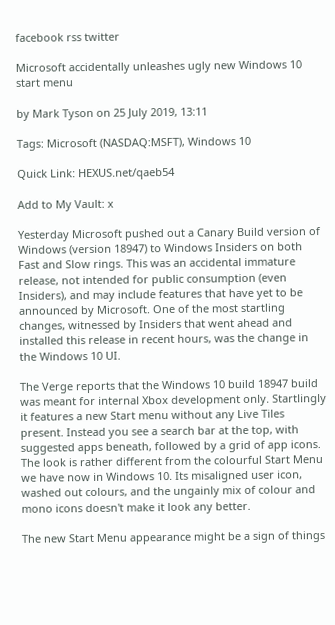facebook rss twitter

Microsoft accidentally unleashes ugly new Windows 10 start menu

by Mark Tyson on 25 July 2019, 13:11

Tags: Microsoft (NASDAQ:MSFT), Windows 10

Quick Link: HEXUS.net/qaeb54

Add to My Vault: x

Yesterday Microsoft pushed out a Canary Build version of Windows (version 18947) to Windows Insiders on both Fast and Slow rings. This was an accidental immature release, not intended for public consumption (even Insiders), and may include features that have yet to be announced by Microsoft. One of the most startling changes, witnessed by Insiders that went ahead and installed this release in recent hours, was the change in the Windows 10 UI.

The Verge reports that the Windows 10 build 18947 build was meant for internal Xbox development only. Startlingly it features a new Start menu without any Live Tiles present. Instead you see a search bar at the top, with suggested apps beneath, followed by a grid of app icons. The look is rather different from the colourful Start Menu we have now in Windows 10. Its misaligned user icon, washed out colours, and the ungainly mix of colour and mono icons doesn't make it look any better.

The new Start Menu appearance might be a sign of things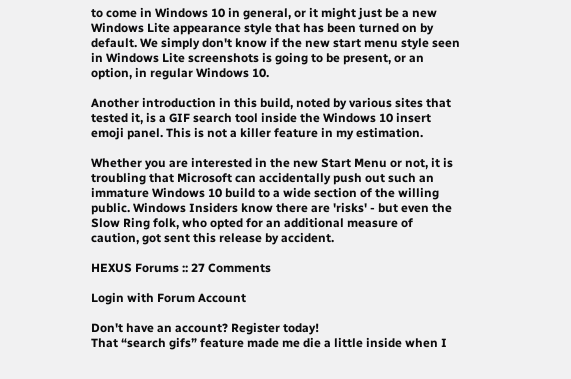to come in Windows 10 in general, or it might just be a new Windows Lite appearance style that has been turned on by default. We simply don't know if the new start menu style seen in Windows Lite screenshots is going to be present, or an option, in regular Windows 10.

Another introduction in this build, noted by various sites that tested it, is a GIF search tool inside the Windows 10 insert emoji panel. This is not a killer feature in my estimation.

Whether you are interested in the new Start Menu or not, it is troubling that Microsoft can accidentally push out such an immature Windows 10 build to a wide section of the willing public. Windows Insiders know there are 'risks' - but even the Slow Ring folk, who opted for an additional measure of caution, got sent this release by accident.

HEXUS Forums :: 27 Comments

Login with Forum Account

Don't have an account? Register today!
That “search gifs” feature made me die a little inside when I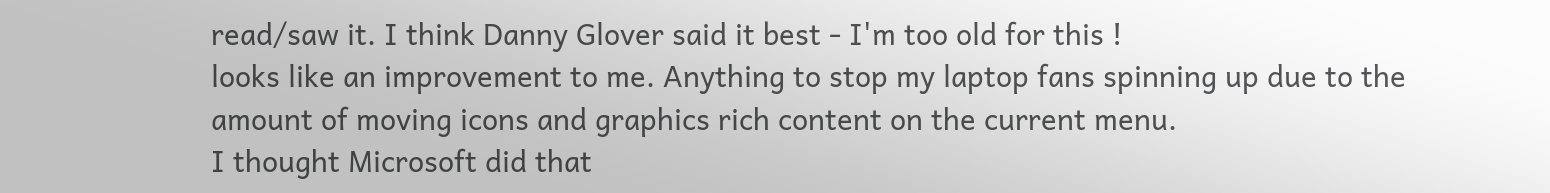read/saw it. I think Danny Glover said it best - I'm too old for this !
looks like an improvement to me. Anything to stop my laptop fans spinning up due to the amount of moving icons and graphics rich content on the current menu.
I thought Microsoft did that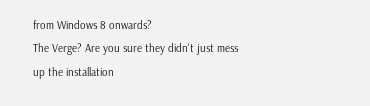from Windows 8 onwards?
The Verge? Are you sure they didn't just mess up the installation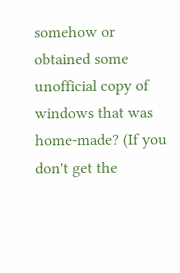somehow or obtained some unofficial copy of windows that was home-made? (If you don't get the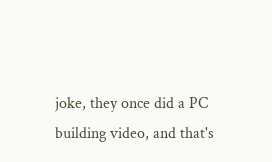joke, they once did a PC building video, and that's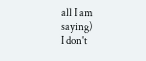all I am saying)
I don't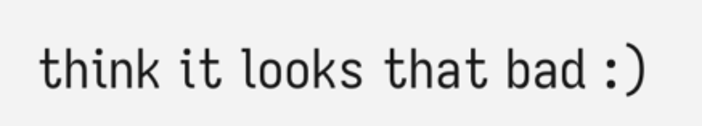think it looks that bad :)